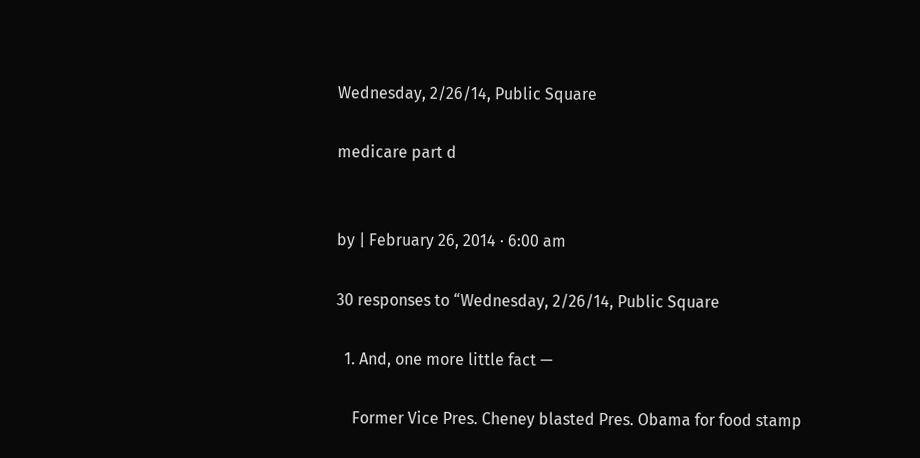Wednesday, 2/26/14, Public Square

medicare part d


by | February 26, 2014 · 6:00 am

30 responses to “Wednesday, 2/26/14, Public Square

  1. And, one more little fact —

    Former Vice Pres. Cheney blasted Pres. Obama for food stamp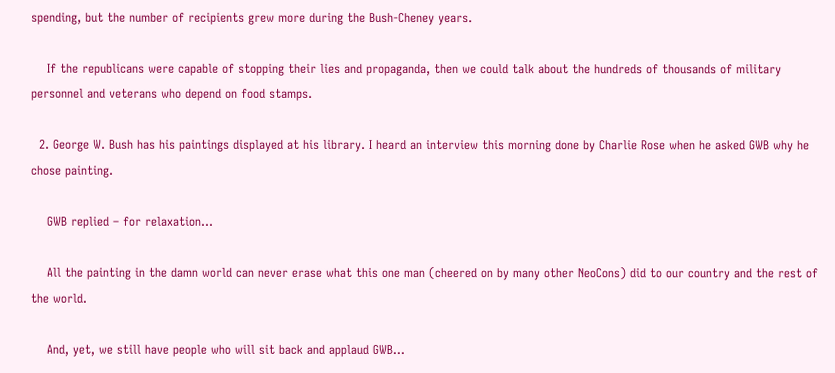spending, but the number of recipients grew more during the Bush-Cheney years.

    If the republicans were capable of stopping their lies and propaganda, then we could talk about the hundreds of thousands of military personnel and veterans who depend on food stamps.

  2. George W. Bush has his paintings displayed at his library. I heard an interview this morning done by Charlie Rose when he asked GWB why he chose painting.

    GWB replied – for relaxation…

    All the painting in the damn world can never erase what this one man (cheered on by many other NeoCons) did to our country and the rest of the world.

    And, yet, we still have people who will sit back and applaud GWB…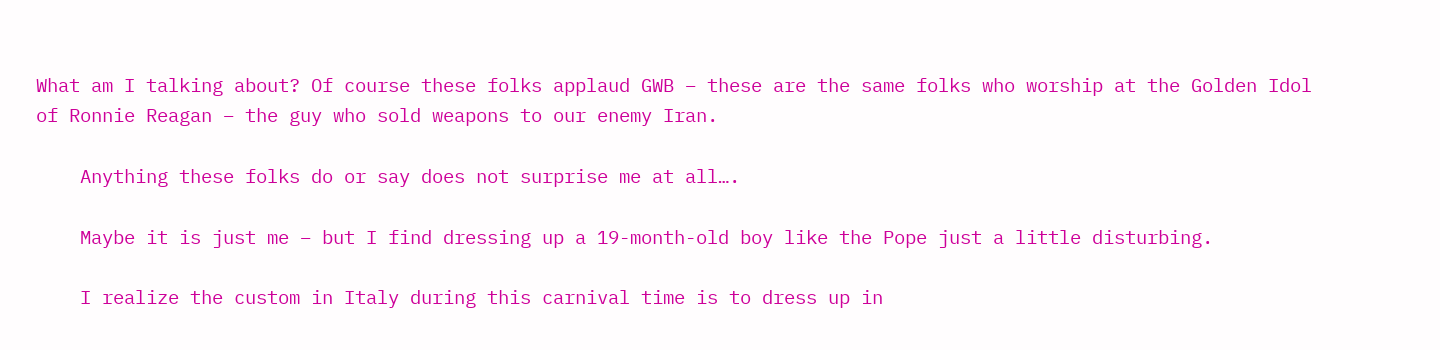What am I talking about? Of course these folks applaud GWB – these are the same folks who worship at the Golden Idol of Ronnie Reagan – the guy who sold weapons to our enemy Iran.

    Anything these folks do or say does not surprise me at all….

    Maybe it is just me – but I find dressing up a 19-month-old boy like the Pope just a little disturbing.

    I realize the custom in Italy during this carnival time is to dress up in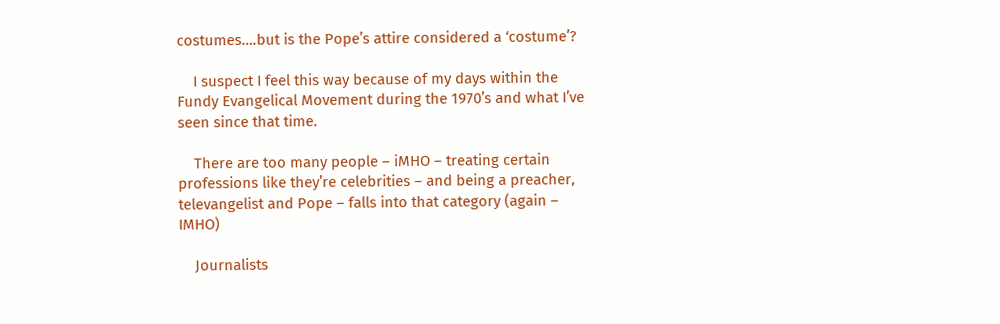costumes….but is the Pope’s attire considered a ‘costume’?

    I suspect I feel this way because of my days within the Fundy Evangelical Movement during the 1970’s and what I’ve seen since that time.

    There are too many people – iMHO – treating certain professions like they’re celebrities – and being a preacher, televangelist and Pope – falls into that category (again – IMHO)

    Journalists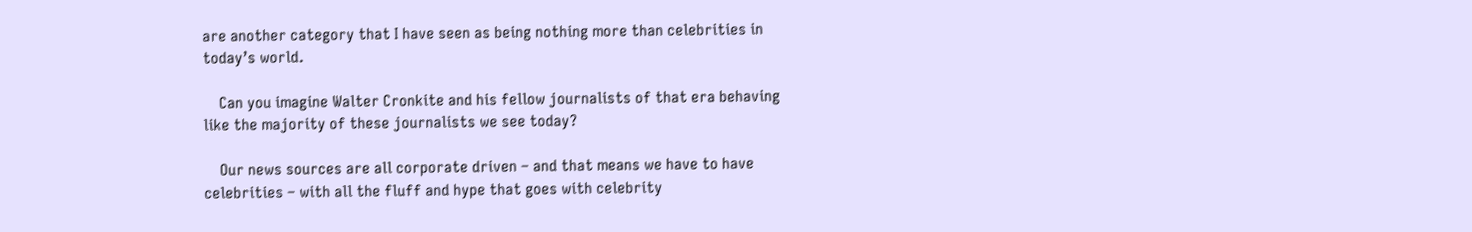are another category that I have seen as being nothing more than celebrities in today’s world.

    Can you imagine Walter Cronkite and his fellow journalists of that era behaving like the majority of these journalists we see today?

    Our news sources are all corporate driven – and that means we have to have celebrities – with all the fluff and hype that goes with celebrity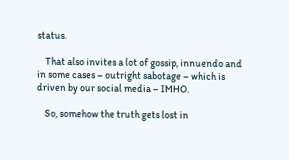status.

    That also invites a lot of gossip, innuendo and in some cases – outright sabotage – which is driven by our social media – IMHO.

    So, somehow the truth gets lost in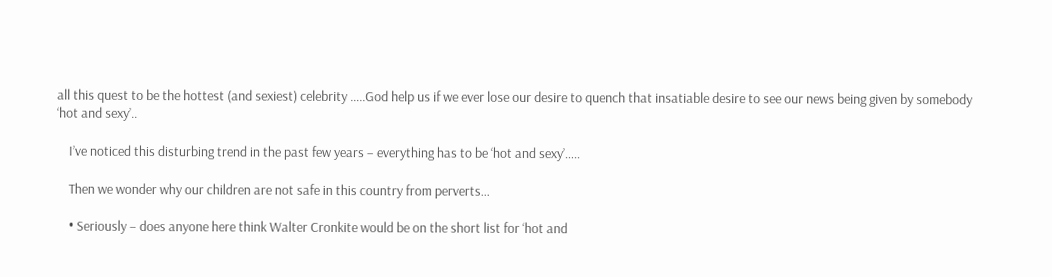all this quest to be the hottest (and sexiest) celebrity …..God help us if we ever lose our desire to quench that insatiable desire to see our news being given by somebody ‘hot and sexy’..

    I’ve noticed this disturbing trend in the past few years – everything has to be ‘hot and sexy’…..

    Then we wonder why our children are not safe in this country from perverts…

    • Seriously – does anyone here think Walter Cronkite would be on the short list for ‘hot and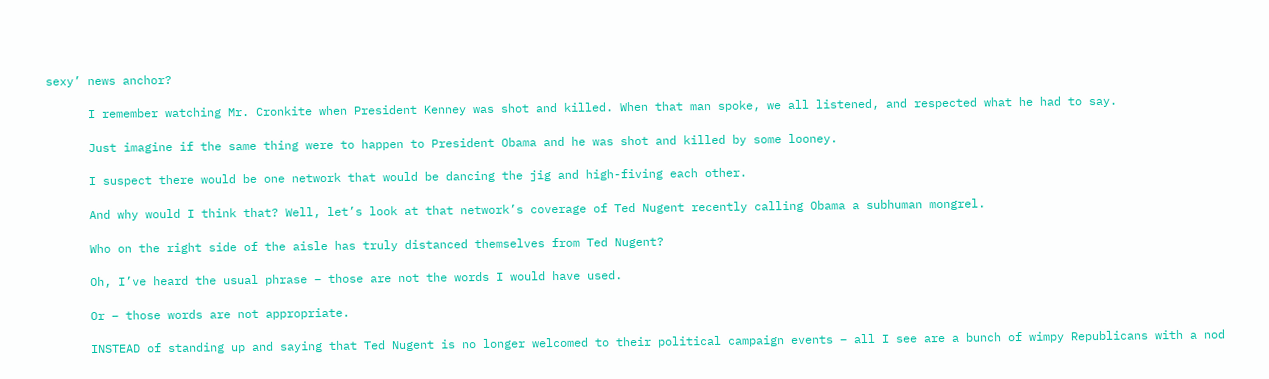sexy’ news anchor?

      I remember watching Mr. Cronkite when President Kenney was shot and killed. When that man spoke, we all listened, and respected what he had to say.

      Just imagine if the same thing were to happen to President Obama and he was shot and killed by some looney.

      I suspect there would be one network that would be dancing the jig and high-fiving each other.

      And why would I think that? Well, let’s look at that network’s coverage of Ted Nugent recently calling Obama a subhuman mongrel.

      Who on the right side of the aisle has truly distanced themselves from Ted Nugent?

      Oh, I’ve heard the usual phrase – those are not the words I would have used.

      Or – those words are not appropriate.

      INSTEAD of standing up and saying that Ted Nugent is no longer welcomed to their political campaign events – all I see are a bunch of wimpy Republicans with a nod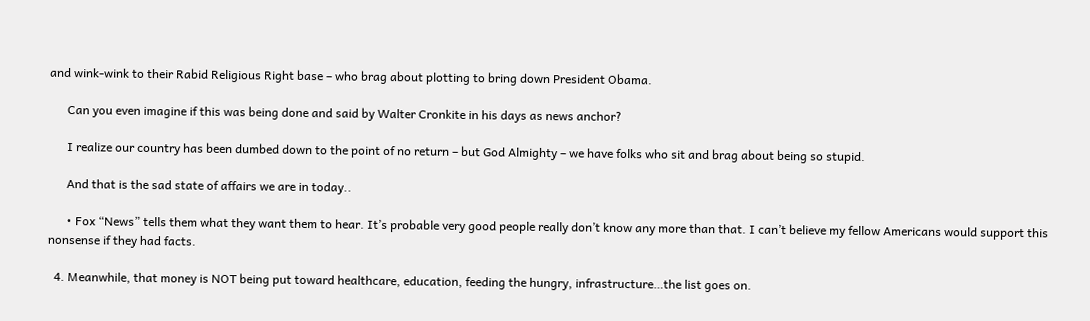and wink-wink to their Rabid Religious Right base – who brag about plotting to bring down President Obama.

      Can you even imagine if this was being done and said by Walter Cronkite in his days as news anchor?

      I realize our country has been dumbed down to the point of no return – but God Almighty – we have folks who sit and brag about being so stupid.

      And that is the sad state of affairs we are in today..

      • Fox “News” tells them what they want them to hear. It’s probable very good people really don’t know any more than that. I can’t believe my fellow Americans would support this nonsense if they had facts.

  4. Meanwhile, that money is NOT being put toward healthcare, education, feeding the hungry, infrastructure…the list goes on.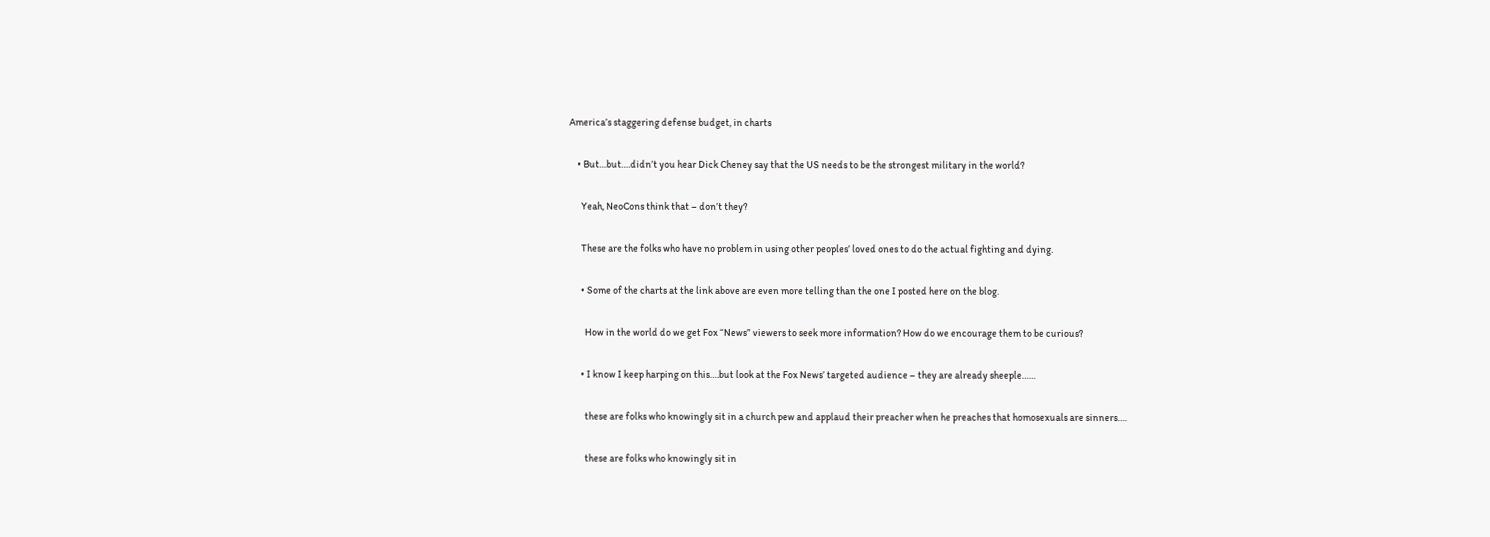America’s staggering defense budget, in charts

    • But…but….didn’t you hear Dick Cheney say that the US needs to be the strongest military in the world?

      Yeah, NeoCons think that – don’t they?

      These are the folks who have no problem in using other peoples’ loved ones to do the actual fighting and dying.

      • Some of the charts at the link above are even more telling than the one I posted here on the blog.

        How in the world do we get Fox “News” viewers to seek more information? How do we encourage them to be curious?

      • I know I keep harping on this….but look at the Fox News’ targeted audience – they are already sheeple……

        these are folks who knowingly sit in a church pew and applaud their preacher when he preaches that homosexuals are sinners….

        these are folks who knowingly sit in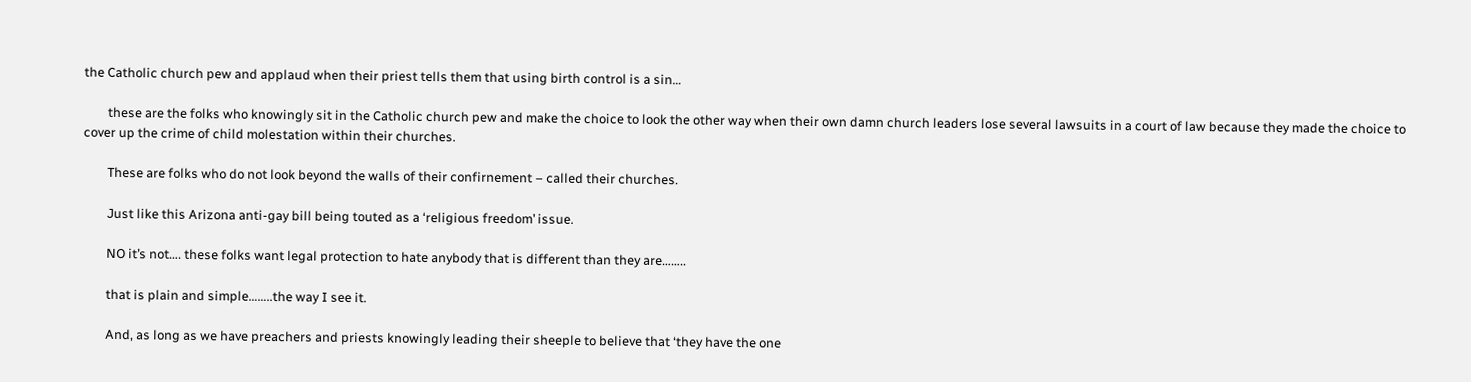the Catholic church pew and applaud when their priest tells them that using birth control is a sin…

        these are the folks who knowingly sit in the Catholic church pew and make the choice to look the other way when their own damn church leaders lose several lawsuits in a court of law because they made the choice to cover up the crime of child molestation within their churches.

        These are folks who do not look beyond the walls of their confirnement – called their churches.

        Just like this Arizona anti-gay bill being touted as a ‘religious freedom’ issue.

        NO it’s not…. these folks want legal protection to hate anybody that is different than they are……..

        that is plain and simple……..the way I see it.

        And, as long as we have preachers and priests knowingly leading their sheeple to believe that ‘they have the one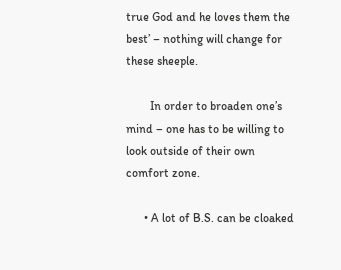true God and he loves them the best’ – nothing will change for these sheeple.

        In order to broaden one’s mind – one has to be willing to look outside of their own comfort zone.

      • A lot of B.S. can be cloaked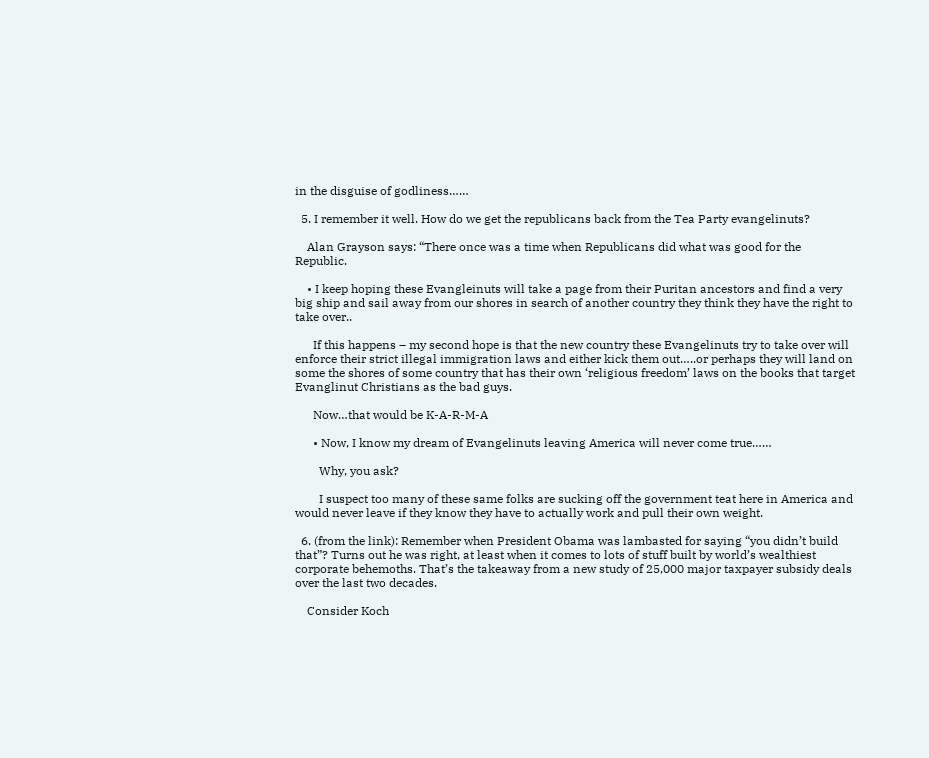in the disguise of godliness……

  5. I remember it well. How do we get the republicans back from the Tea Party evangelinuts?

    Alan Grayson says: “There once was a time when Republicans did what was good for the Republic.

    • I keep hoping these Evangleinuts will take a page from their Puritan ancestors and find a very big ship and sail away from our shores in search of another country they think they have the right to take over..

      If this happens – my second hope is that the new country these Evangelinuts try to take over will enforce their strict illegal immigration laws and either kick them out…..or perhaps they will land on some the shores of some country that has their own ‘religious freedom’ laws on the books that target Evanglinut Christians as the bad guys.

      Now…that would be K-A-R-M-A

      • Now, I know my dream of Evangelinuts leaving America will never come true……

        Why, you ask?

        I suspect too many of these same folks are sucking off the government teat here in America and would never leave if they know they have to actually work and pull their own weight.

  6. (from the link): Remember when President Obama was lambasted for saying “you didn’t build that”? Turns out he was right, at least when it comes to lots of stuff built by world’s wealthiest corporate behemoths. That’s the takeaway from a new study of 25,000 major taxpayer subsidy deals over the last two decades.

    Consider Koch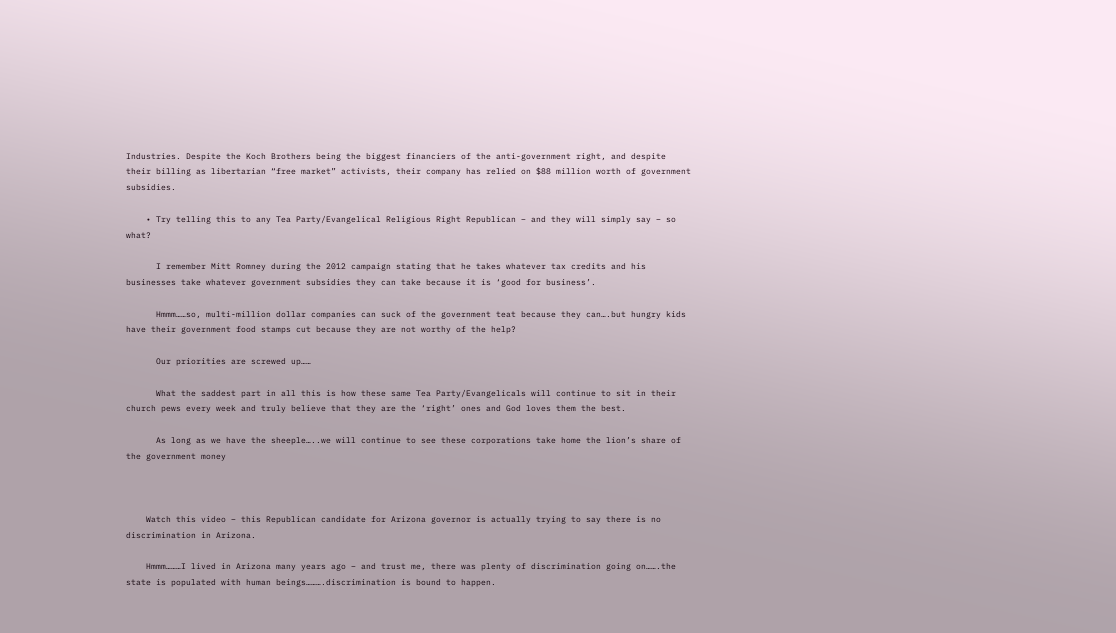Industries. Despite the Koch Brothers being the biggest financiers of the anti-government right, and despite their billing as libertarian “free market” activists, their company has relied on $88 million worth of government subsidies.

    • Try telling this to any Tea Party/Evangelical Religious Right Republican – and they will simply say – so what?

      I remember Mitt Romney during the 2012 campaign stating that he takes whatever tax credits and his businesses take whatever government subsidies they can take because it is ‘good for business’.

      Hmmm……so, multi-million dollar companies can suck of the government teat because they can….but hungry kids have their government food stamps cut because they are not worthy of the help?

      Our priorities are screwed up……

      What the saddest part in all this is how these same Tea Party/Evangelicals will continue to sit in their church pews every week and truly believe that they are the ‘right’ ones and God loves them the best.

      As long as we have the sheeple…..we will continue to see these corporations take home the lion’s share of the government money



    Watch this video – this Republican candidate for Arizona governor is actually trying to say there is no discrimination in Arizona.

    Hmmm………I lived in Arizona many years ago – and trust me, there was plenty of discrimination going on…….the state is populated with human beings……….discrimination is bound to happen.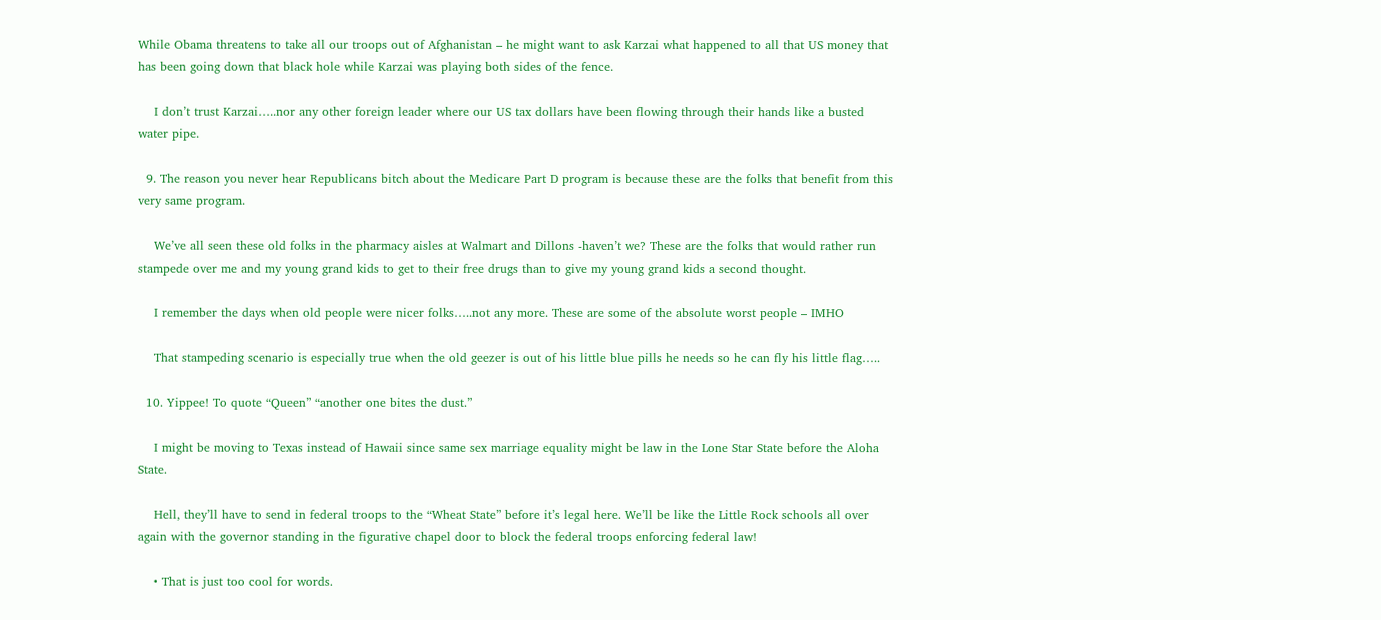While Obama threatens to take all our troops out of Afghanistan – he might want to ask Karzai what happened to all that US money that has been going down that black hole while Karzai was playing both sides of the fence.

    I don’t trust Karzai…..nor any other foreign leader where our US tax dollars have been flowing through their hands like a busted water pipe.

  9. The reason you never hear Republicans bitch about the Medicare Part D program is because these are the folks that benefit from this very same program.

    We’ve all seen these old folks in the pharmacy aisles at Walmart and Dillons -haven’t we? These are the folks that would rather run stampede over me and my young grand kids to get to their free drugs than to give my young grand kids a second thought.

    I remember the days when old people were nicer folks…..not any more. These are some of the absolute worst people – IMHO

    That stampeding scenario is especially true when the old geezer is out of his little blue pills he needs so he can fly his little flag…..

  10. Yippee! To quote “Queen” “another one bites the dust.”

    I might be moving to Texas instead of Hawaii since same sex marriage equality might be law in the Lone Star State before the Aloha State.

    Hell, they’ll have to send in federal troops to the “Wheat State” before it’s legal here. We’ll be like the Little Rock schools all over again with the governor standing in the figurative chapel door to block the federal troops enforcing federal law!

    • That is just too cool for words.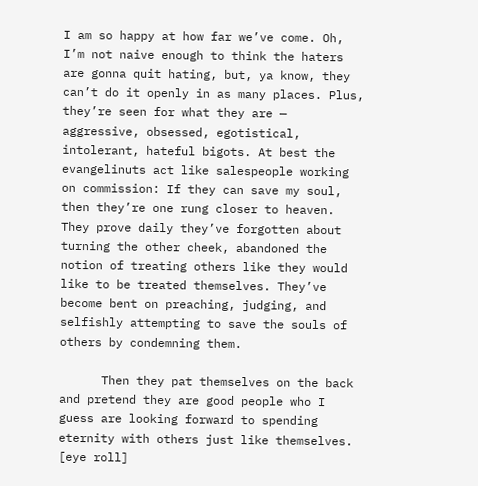I am so happy at how far we’ve come. Oh, I’m not naive enough to think the haters are gonna quit hating, but, ya know, they can’t do it openly in as many places. Plus, they’re seen for what they are — aggressive, obsessed, egotistical, intolerant, hateful bigots. At best the evangelinuts act like salespeople working on commission: If they can save my soul, then they’re one rung closer to heaven. They prove daily they’ve forgotten about turning the other cheek, abandoned the notion of treating others like they would like to be treated themselves. They’ve become bent on preaching, judging, and selfishly attempting to save the souls of others by condemning them.

      Then they pat themselves on the back and pretend they are good people who I guess are looking forward to spending eternity with others just like themselves. [eye roll]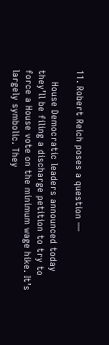11. Robert Reich poses a question —

    House Democratic leaders announced today they’ll be filing a discharge petition to try to force a House vote on the minimum wage hike. It’s largely symbolic. They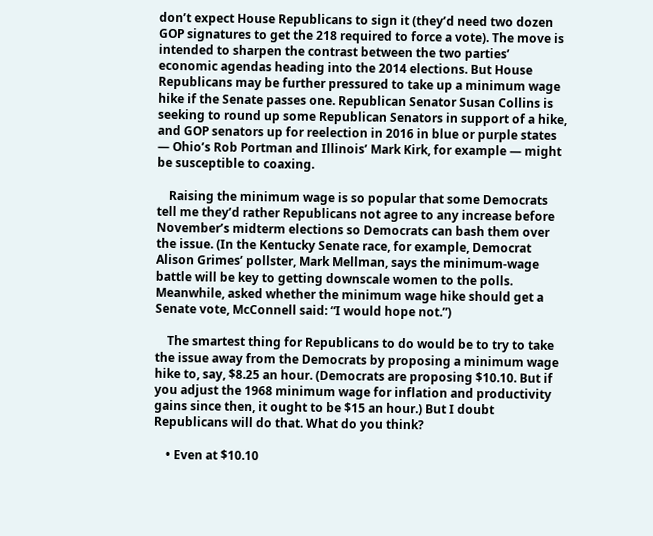don’t expect House Republicans to sign it (they’d need two dozen GOP signatures to get the 218 required to force a vote). The move is intended to sharpen the contrast between the two parties’ economic agendas heading into the 2014 elections. But House Republicans may be further pressured to take up a minimum wage hike if the Senate passes one. Republican Senator Susan Collins is seeking to round up some Republican Senators in support of a hike, and GOP senators up for reelection in 2016 in blue or purple states — Ohio’s Rob Portman and Illinois’ Mark Kirk, for example — might be susceptible to coaxing.

    Raising the minimum wage is so popular that some Democrats tell me they’d rather Republicans not agree to any increase before November’s midterm elections so Democrats can bash them over the issue. (In the Kentucky Senate race, for example, Democrat Alison Grimes’ pollster, Mark Mellman, says the minimum-wage battle will be key to getting downscale women to the polls. Meanwhile, asked whether the minimum wage hike should get a Senate vote, McConnell said: “I would hope not.”)

    The smartest thing for Republicans to do would be to try to take the issue away from the Democrats by proposing a minimum wage hike to, say, $8.25 an hour. (Democrats are proposing $10.10. But if you adjust the 1968 minimum wage for inflation and productivity gains since then, it ought to be $15 an hour.) But I doubt Republicans will do that. What do you think?

    • Even at $10.10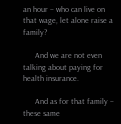an hour – who can live on that wage, let alone raise a family?

      And we are not even talking about paying for health insurance.

      And as for that family – these same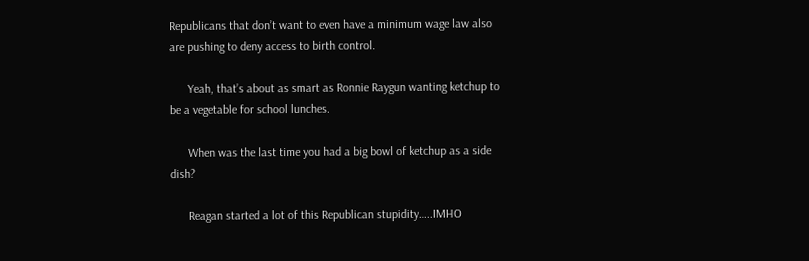Republicans that don’t want to even have a minimum wage law also are pushing to deny access to birth control.

      Yeah, that’s about as smart as Ronnie Raygun wanting ketchup to be a vegetable for school lunches.

      When was the last time you had a big bowl of ketchup as a side dish?

      Reagan started a lot of this Republican stupidity…..IMHO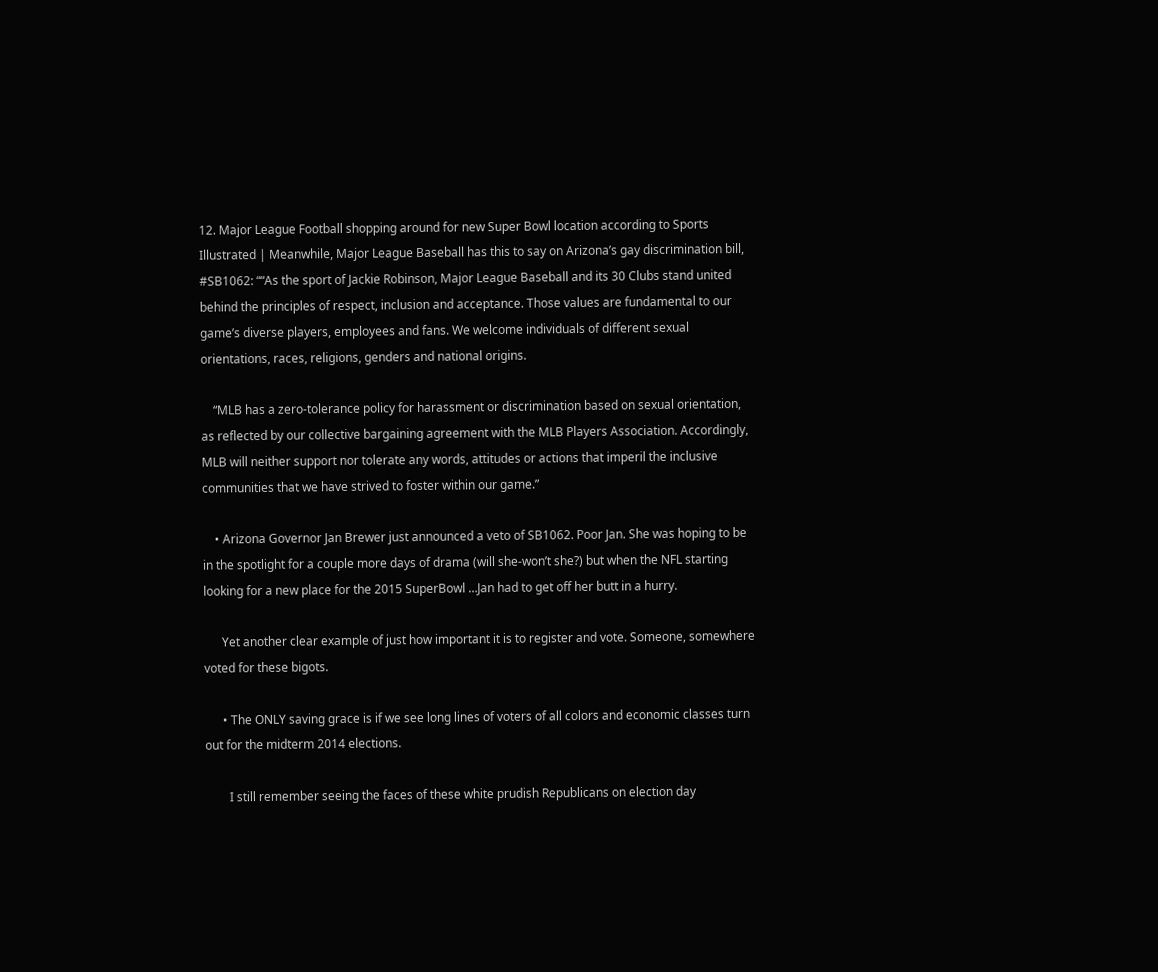12. Major League Football shopping around for new Super Bowl location according to Sports Illustrated | Meanwhile, Major League Baseball has this to say on Arizona’s gay discrimination bill, #SB1062: ““As the sport of Jackie Robinson, Major League Baseball and its 30 Clubs stand united behind the principles of respect, inclusion and acceptance. Those values are fundamental to our game’s diverse players, employees and fans. We welcome individuals of different sexual orientations, races, religions, genders and national origins.

    “MLB has a zero-tolerance policy for harassment or discrimination based on sexual orientation, as reflected by our collective bargaining agreement with the MLB Players Association. Accordingly, MLB will neither support nor tolerate any words, attitudes or actions that imperil the inclusive communities that we have strived to foster within our game.”

    • Arizona Governor Jan Brewer just announced a veto of SB1062. Poor Jan. She was hoping to be in the spotlight for a couple more days of drama (will she-won’t she?) but when the NFL starting looking for a new place for the 2015 SuperBowl …Jan had to get off her butt in a hurry.

      Yet another clear example of just how important it is to register and vote. Someone, somewhere voted for these bigots.

      • The ONLY saving grace is if we see long lines of voters of all colors and economic classes turn out for the midterm 2014 elections.

        I still remember seeing the faces of these white prudish Republicans on election day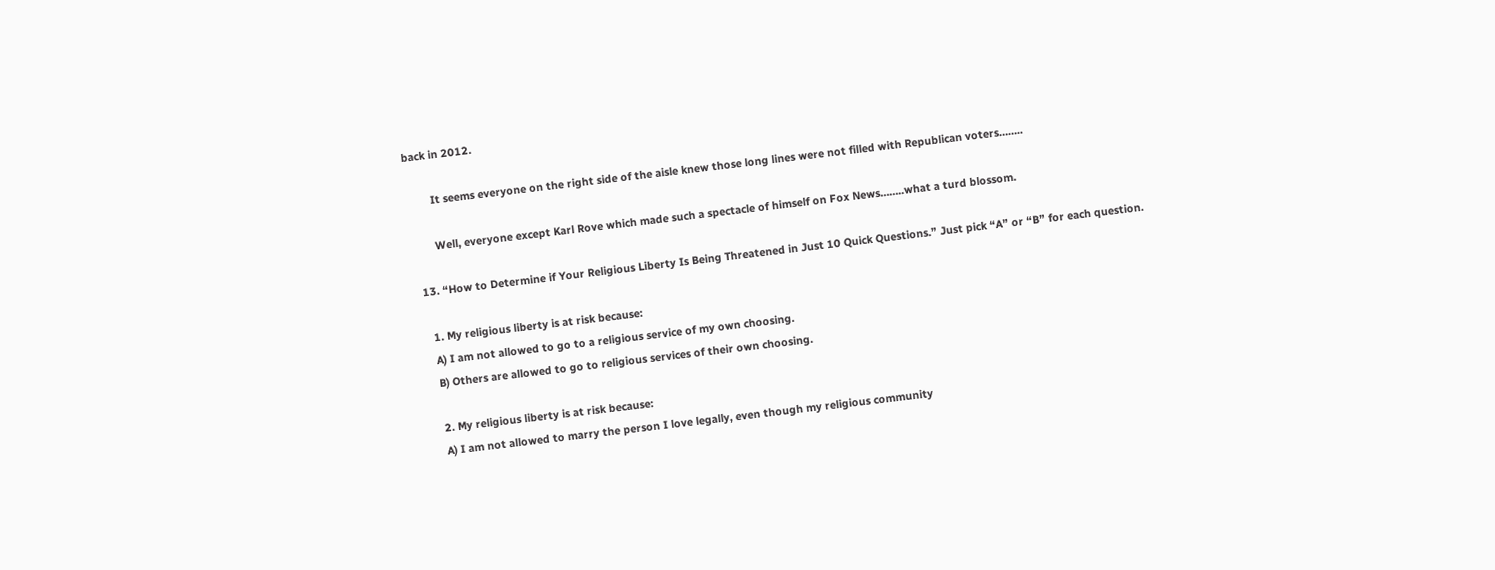back in 2012.

        It seems everyone on the right side of the aisle knew those long lines were not filled with Republican voters……..

        Well, everyone except Karl Rove which made such a spectacle of himself on Fox News……..what a turd blossom.

  13. “How to Determine if Your Religious Liberty Is Being Threatened in Just 10 Quick Questions.” Just pick “A” or “B” for each question.

    1. My religious liberty is at risk because:
    A) I am not allowed to go to a religious service of my own choosing.
    B) Others are allowed to go to religious services of their own choosing.

    2. My religious liberty is at risk because:
    A) I am not allowed to marry the person I love legally, even though my religious community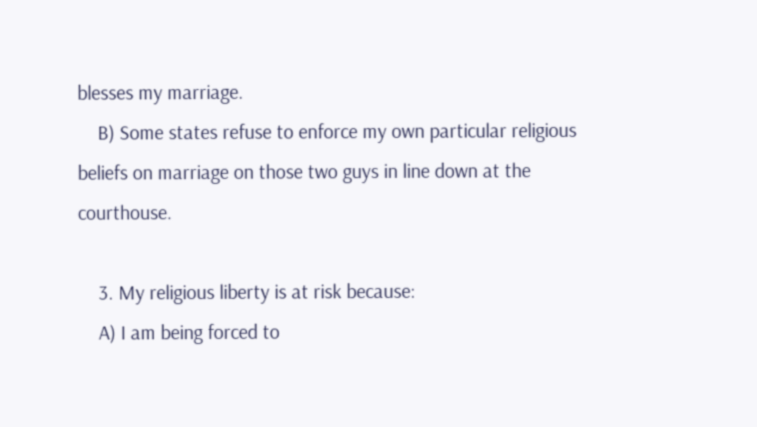blesses my marriage.
    B) Some states refuse to enforce my own particular religious beliefs on marriage on those two guys in line down at the courthouse.

    3. My religious liberty is at risk because:
    A) I am being forced to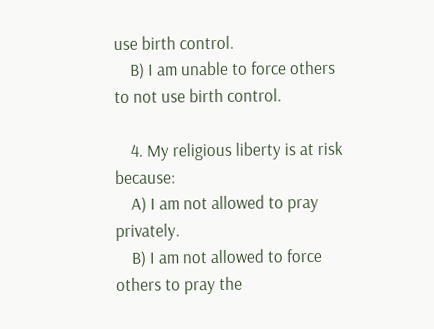use birth control.
    B) I am unable to force others to not use birth control.

    4. My religious liberty is at risk because:
    A) I am not allowed to pray privately.
    B) I am not allowed to force others to pray the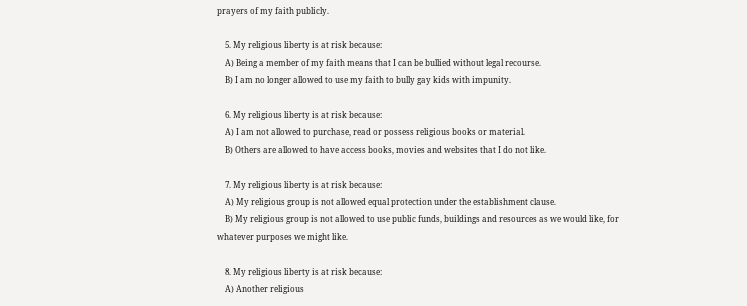prayers of my faith publicly.

    5. My religious liberty is at risk because:
    A) Being a member of my faith means that I can be bullied without legal recourse.
    B) I am no longer allowed to use my faith to bully gay kids with impunity.

    6. My religious liberty is at risk because:
    A) I am not allowed to purchase, read or possess religious books or material.
    B) Others are allowed to have access books, movies and websites that I do not like.

    7. My religious liberty is at risk because:
    A) My religious group is not allowed equal protection under the establishment clause.
    B) My religious group is not allowed to use public funds, buildings and resources as we would like, for whatever purposes we might like.

    8. My religious liberty is at risk because:
    A) Another religious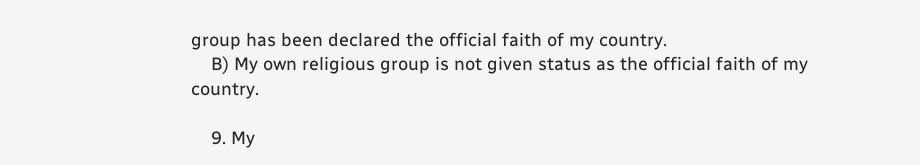group has been declared the official faith of my country.
    B) My own religious group is not given status as the official faith of my country.

    9. My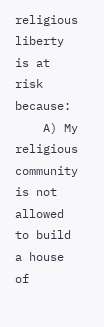religious liberty is at risk because:
    A) My religious community is not allowed to build a house of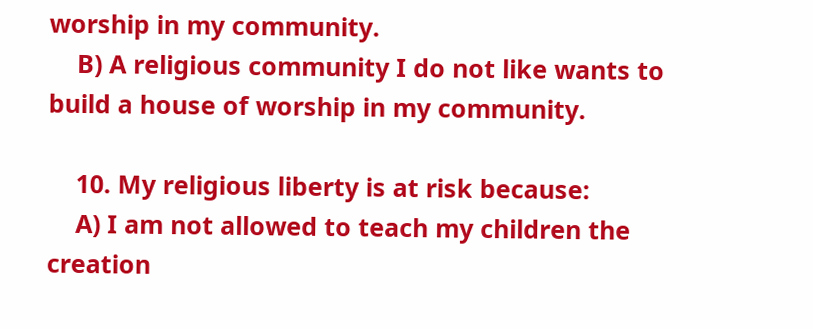worship in my community.
    B) A religious community I do not like wants to build a house of worship in my community.

    10. My religious liberty is at risk because:
    A) I am not allowed to teach my children the creation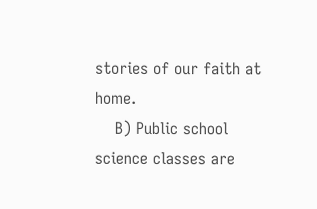stories of our faith at home.
    B) Public school science classes are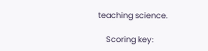teaching science.

    Scoring key: